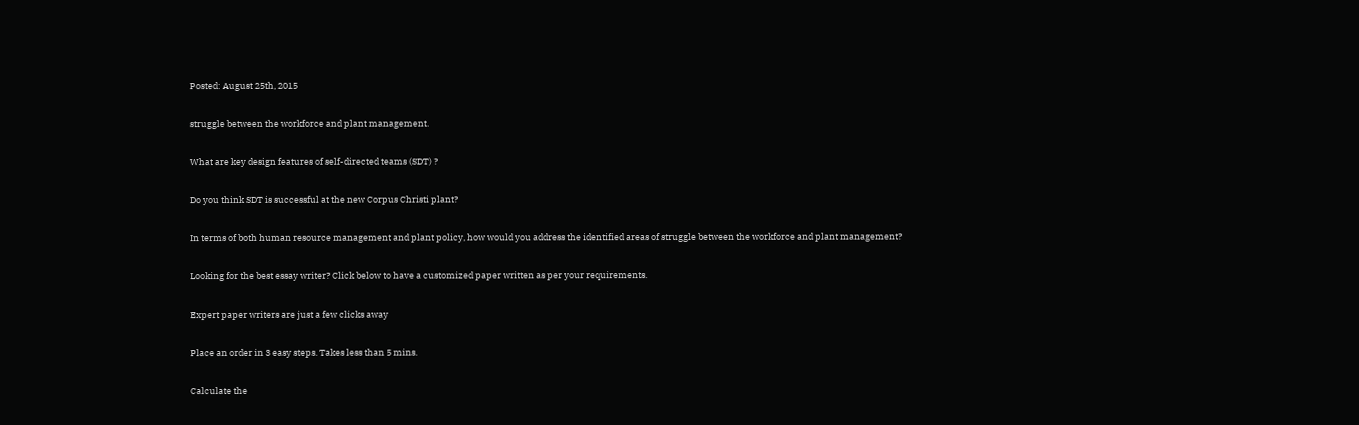Posted: August 25th, 2015

struggle between the workforce and plant management.

What are key design features of self-directed teams (SDT) ?

Do you think SDT is successful at the new Corpus Christi plant?

In terms of both human resource management and plant policy, how would you address the identified areas of struggle between the workforce and plant management?

Looking for the best essay writer? Click below to have a customized paper written as per your requirements.

Expert paper writers are just a few clicks away

Place an order in 3 easy steps. Takes less than 5 mins.

Calculate the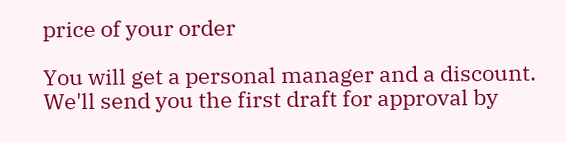price of your order

You will get a personal manager and a discount.
We'll send you the first draft for approval by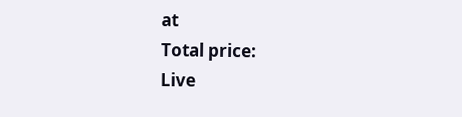at
Total price:
Live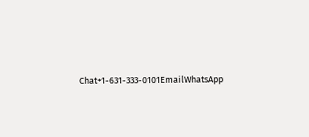Chat+1-631-333-0101EmailWhatsApp